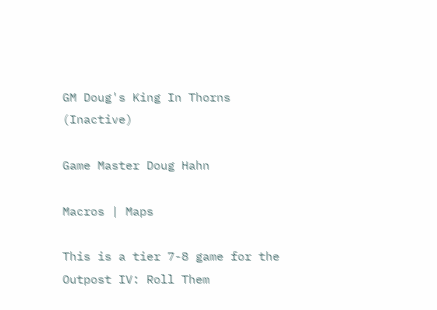GM Doug's King In Thorns (Inactive)

Game Master Doug Hahn

Macros | Maps

This is a tier 7-8 game for the Outpost IV: Roll Them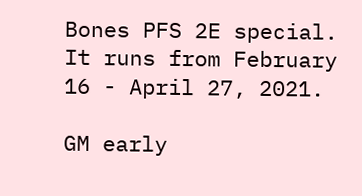Bones PFS 2E special. It runs from February 16 - April 27, 2021.

GM early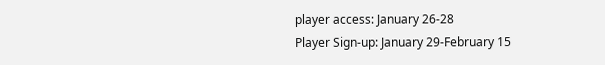player access: January 26-28
Player Sign-up: January 29-February 15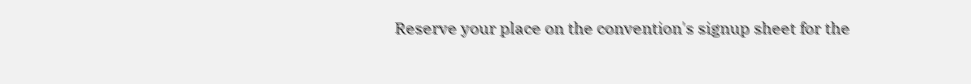Reserve your place on the convention's signup sheet for the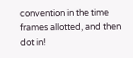convention in the time frames allotted, and then dot in!